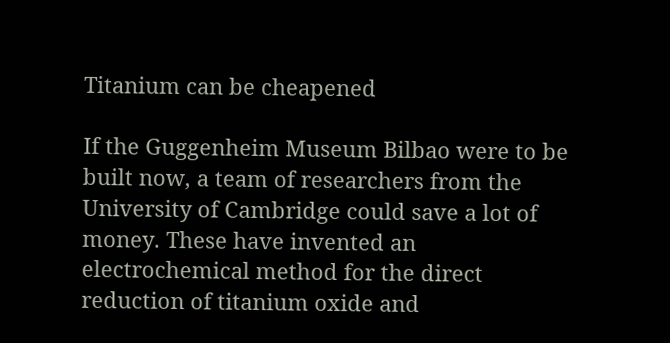Titanium can be cheapened

If the Guggenheim Museum Bilbao were to be built now, a team of researchers from the University of Cambridge could save a lot of money. These have invented an electrochemical method for the direct reduction of titanium oxide and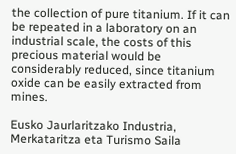the collection of pure titanium. If it can be repeated in a laboratory on an industrial scale, the costs of this precious material would be considerably reduced, since titanium oxide can be easily extracted from mines.

Eusko Jaurlaritzako Industria, Merkataritza eta Turismo Saila